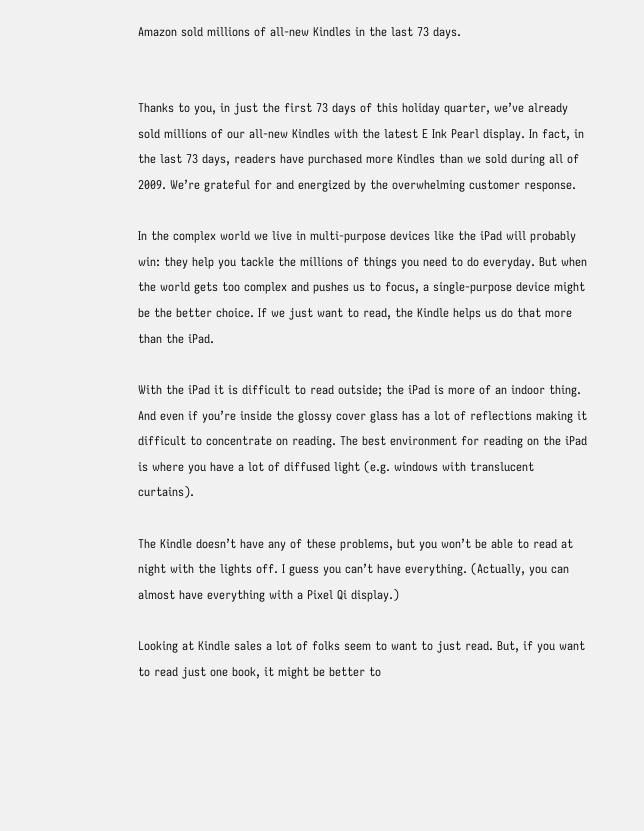Amazon sold millions of all-new Kindles in the last 73 days.


Thanks to you, in just the first 73 days of this holiday quarter, we’ve already sold millions of our all-new Kindles with the latest E Ink Pearl display. In fact, in the last 73 days, readers have purchased more Kindles than we sold during all of 2009. We’re grateful for and energized by the overwhelming customer response.

In the complex world we live in multi-purpose devices like the iPad will probably win: they help you tackle the millions of things you need to do everyday. But when the world gets too complex and pushes us to focus, a single-purpose device might be the better choice. If we just want to read, the Kindle helps us do that more than the iPad.

With the iPad it is difficult to read outside; the iPad is more of an indoor thing. And even if you’re inside the glossy cover glass has a lot of reflections making it difficult to concentrate on reading. The best environment for reading on the iPad is where you have a lot of diffused light (e.g. windows with translucent curtains).

The Kindle doesn’t have any of these problems, but you won’t be able to read at night with the lights off. I guess you can’t have everything. (Actually, you can almost have everything with a Pixel Qi display.)

Looking at Kindle sales a lot of folks seem to want to just read. But, if you want to read just one book, it might be better to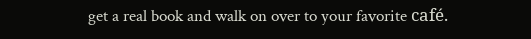get a real book and walk on over to your favorite café.